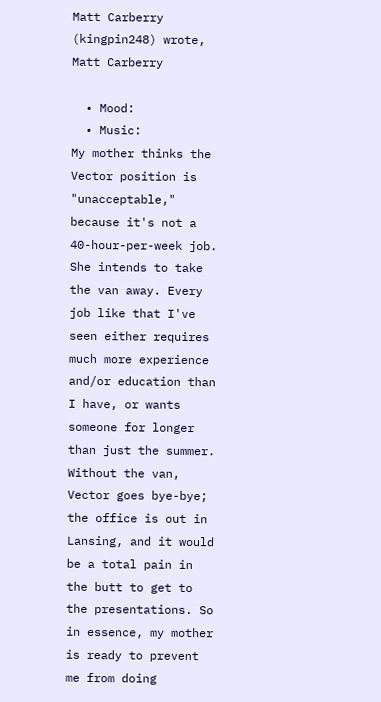Matt Carberry (kingpin248) wrote,
Matt Carberry

  • Mood:
  • Music:
My mother thinks the Vector position is "unacceptable," because it's not a 40-hour-per-week job. She intends to take the van away. Every job like that I've seen either requires much more experience and/or education than I have, or wants someone for longer than just the summer. Without the van, Vector goes bye-bye; the office is out in Lansing, and it would be a total pain in the butt to get to the presentations. So in essence, my mother is ready to prevent me from doing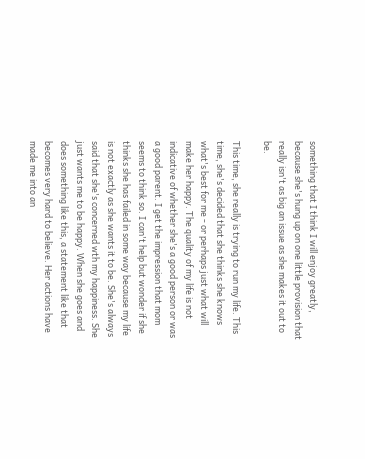something that I think I will enjoy greatly, because she's hung up on one little provision that really isn't as big an issue as she makes it out to be.

This time, she really is trying to run my life. This time, she's decided that she thinks she knows what's best for me - or perhaps just what will make her happy. The quality of my life is not indicative of whether she's a good person or was a good parent. I get the impression that mom seems to think so. I can't help but wonder if she thinks she has failed in some way because my life is not exactly as she wants it to be. She's always said that she's concerned wth my happiness. She just wants me to be happy. When she goes and does something like this, a statement like that becomes very hard to believe. Her actions have made me into an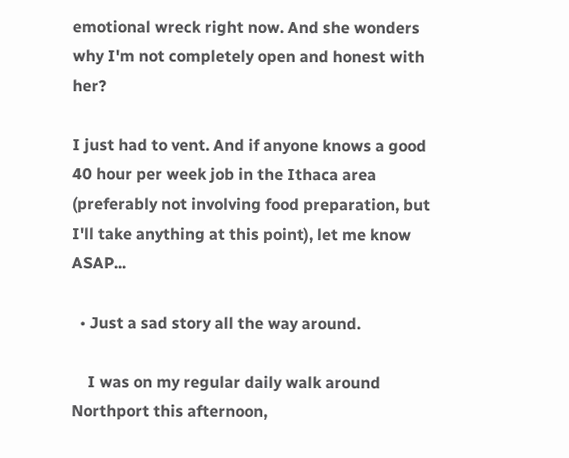emotional wreck right now. And she wonders why I'm not completely open and honest with her?

I just had to vent. And if anyone knows a good 40 hour per week job in the Ithaca area (preferably not involving food preparation, but I'll take anything at this point), let me know ASAP...

  • Just a sad story all the way around.

    I was on my regular daily walk around Northport this afternoon,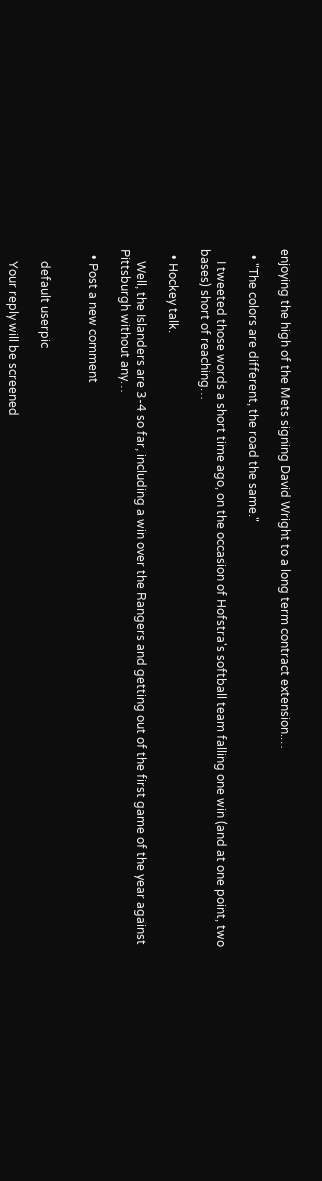enjoying the high of the Mets signing David Wright to a long term contract extension.…

  • "The colors are different, the road the same."

    I tweeted those words a short time ago, on the occasion of Hofstra's softball team falling one win (and at one point, two bases) short of reaching…

  • Hockey talk.

    Well, the Islanders are 3-4 so far, including a win over the Rangers and getting out of the first game of the year against Pittsburgh without any…

  • Post a new comment


    default userpic

    Your reply will be screened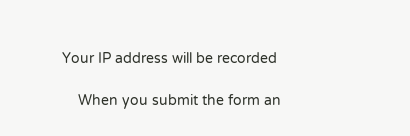Your IP address will be recorded

    When you submit the form an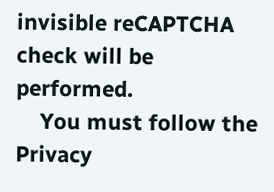invisible reCAPTCHA check will be performed.
    You must follow the Privacy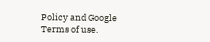Policy and Google Terms of use.